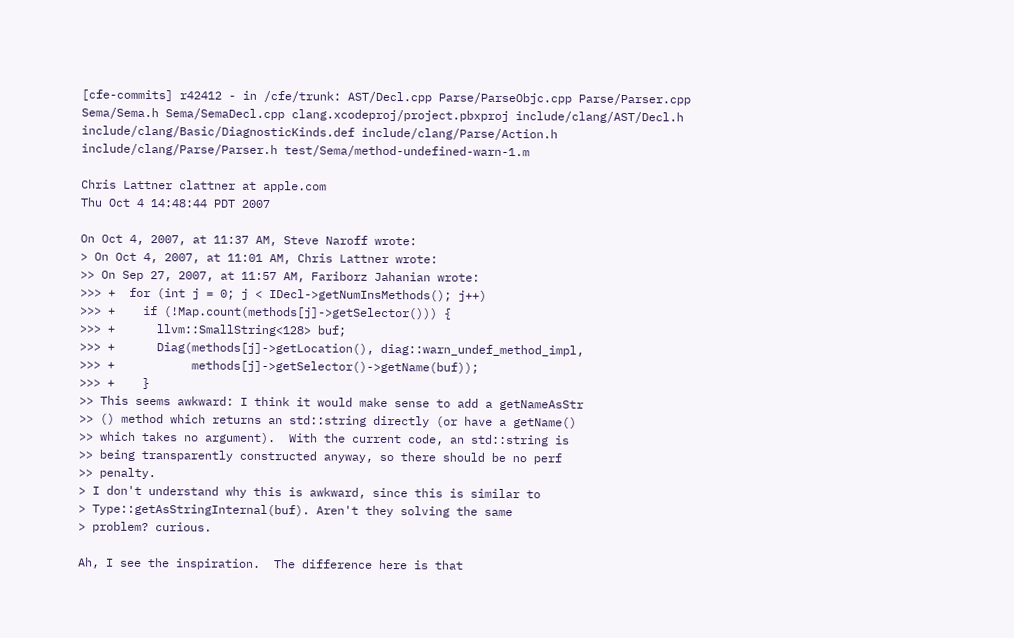[cfe-commits] r42412 - in /cfe/trunk: AST/Decl.cpp Parse/ParseObjc.cpp Parse/Parser.cpp Sema/Sema.h Sema/SemaDecl.cpp clang.xcodeproj/project.pbxproj include/clang/AST/Decl.h include/clang/Basic/DiagnosticKinds.def include/clang/Parse/Action.h include/clang/Parse/Parser.h test/Sema/method-undefined-warn-1.m

Chris Lattner clattner at apple.com
Thu Oct 4 14:48:44 PDT 2007

On Oct 4, 2007, at 11:37 AM, Steve Naroff wrote:
> On Oct 4, 2007, at 11:01 AM, Chris Lattner wrote:
>> On Sep 27, 2007, at 11:57 AM, Fariborz Jahanian wrote:
>>> +  for (int j = 0; j < IDecl->getNumInsMethods(); j++)
>>> +    if (!Map.count(methods[j]->getSelector())) {
>>> +      llvm::SmallString<128> buf;
>>> +      Diag(methods[j]->getLocation(), diag::warn_undef_method_impl,
>>> +           methods[j]->getSelector()->getName(buf));
>>> +    }
>> This seems awkward: I think it would make sense to add a getNameAsStr
>> () method which returns an std::string directly (or have a getName()
>> which takes no argument).  With the current code, an std::string is
>> being transparently constructed anyway, so there should be no perf
>> penalty.
> I don't understand why this is awkward, since this is similar to
> Type::getAsStringInternal(buf). Aren't they solving the same
> problem? curious.

Ah, I see the inspiration.  The difference here is that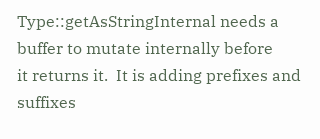Type::getAsStringInternal needs a buffer to mutate internally before
it returns it.  It is adding prefixes and suffixes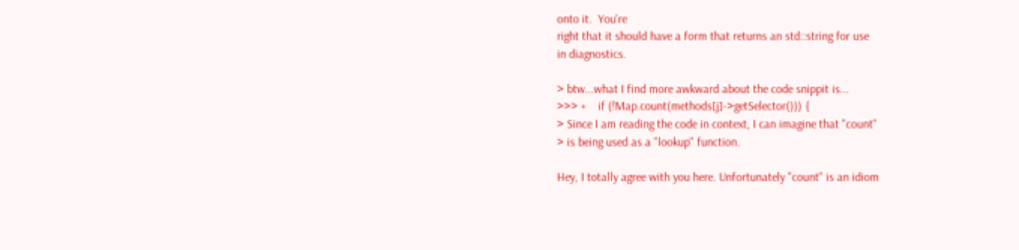onto it.  You're
right that it should have a form that returns an std::string for use
in diagnostics.

> btw...what I find more awkward about the code snippit is...
>>> +    if (!Map.count(methods[j]->getSelector())) {
> Since I am reading the code in context, I can imagine that "count"
> is being used as a "lookup" function.

Hey, I totally agree with you here. Unfortunately "count" is an idiom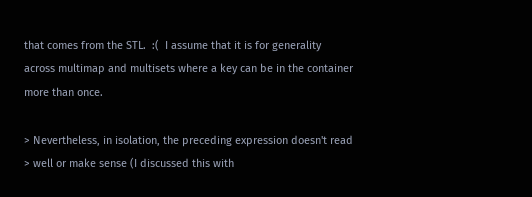that comes from the STL.  :(  I assume that it is for generality
across multimap and multisets where a key can be in the container
more than once.

> Nevertheless, in isolation, the preceding expression doesn't read
> well or make sense (I discussed this with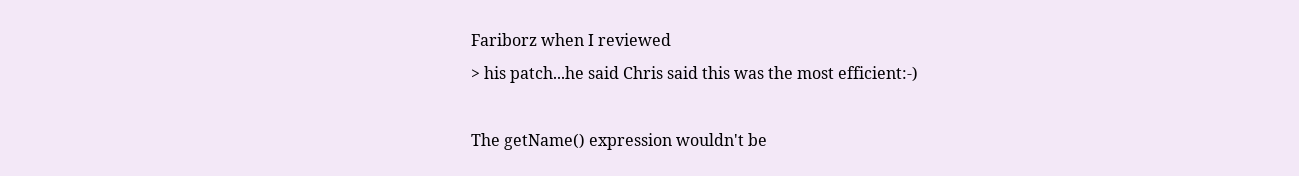Fariborz when I reviewed
> his patch...he said Chris said this was the most efficient:-)

The getName() expression wouldn't be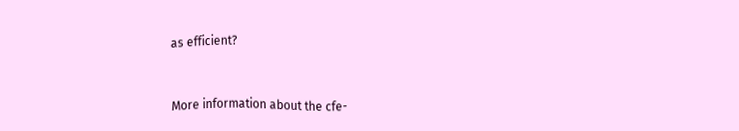as efficient?


More information about the cfe-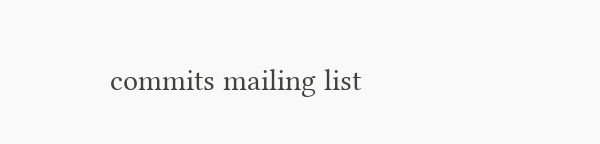commits mailing list